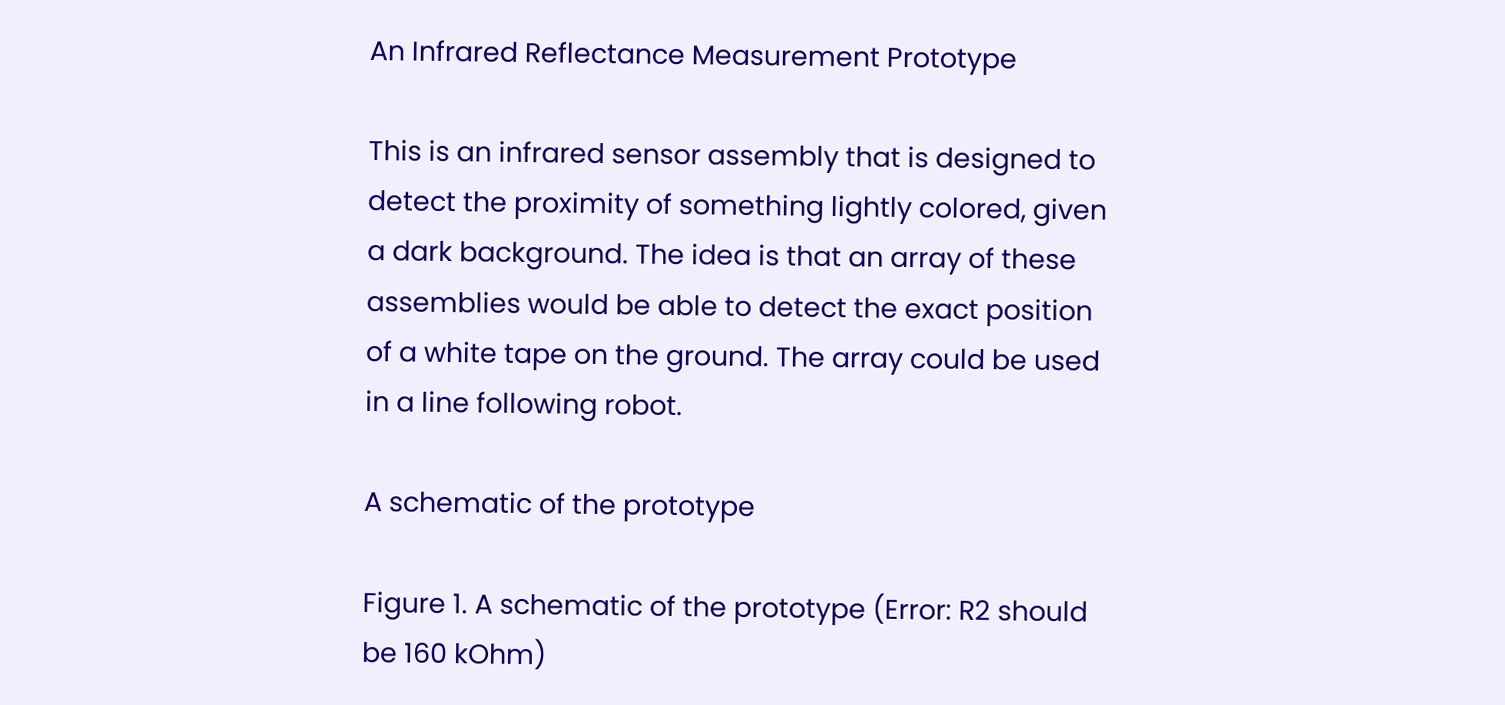An Infrared Reflectance Measurement Prototype

This is an infrared sensor assembly that is designed to detect the proximity of something lightly colored, given a dark background. The idea is that an array of these assemblies would be able to detect the exact position of a white tape on the ground. The array could be used in a line following robot.

A schematic of the prototype

Figure 1. A schematic of the prototype (Error: R2 should be 160 kOhm)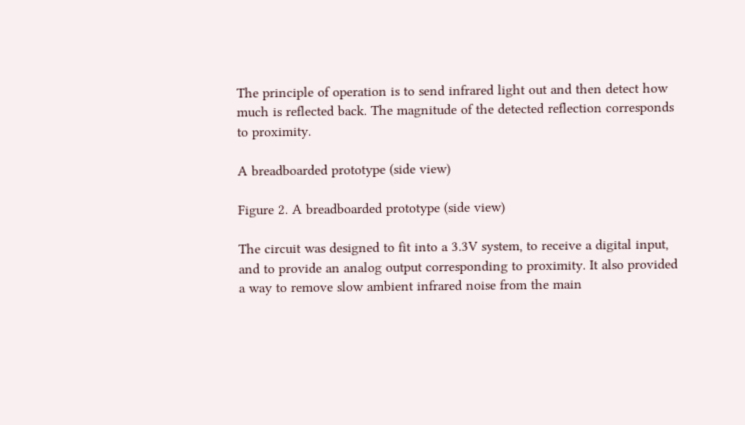The principle of operation is to send infrared light out and then detect how much is reflected back. The magnitude of the detected reflection corresponds to proximity.

A breadboarded prototype (side view)

Figure 2. A breadboarded prototype (side view)

The circuit was designed to fit into a 3.3V system, to receive a digital input, and to provide an analog output corresponding to proximity. It also provided a way to remove slow ambient infrared noise from the main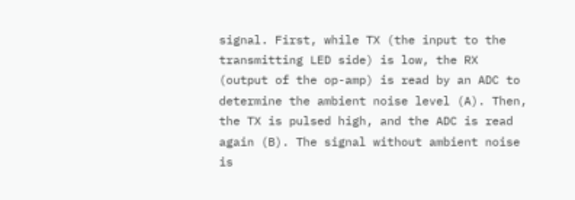signal. First, while TX (the input to the transmitting LED side) is low, the RX (output of the op-amp) is read by an ADC to determine the ambient noise level (A). Then, the TX is pulsed high, and the ADC is read again (B). The signal without ambient noise is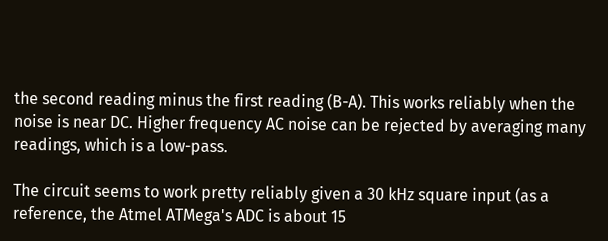the second reading minus the first reading (B-A). This works reliably when the noise is near DC. Higher frequency AC noise can be rejected by averaging many readings, which is a low-pass.

The circuit seems to work pretty reliably given a 30 kHz square input (as a reference, the Atmel ATMega's ADC is about 15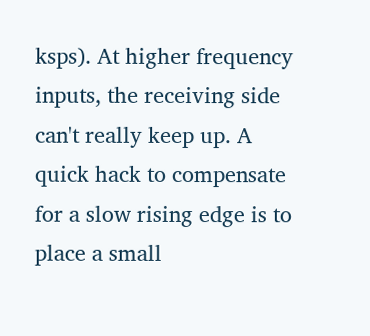ksps). At higher frequency inputs, the receiving side can't really keep up. A quick hack to compensate for a slow rising edge is to place a small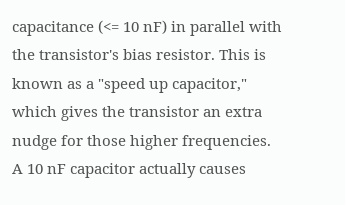capacitance (<= 10 nF) in parallel with the transistor's bias resistor. This is known as a "speed up capacitor," which gives the transistor an extra nudge for those higher frequencies. A 10 nF capacitor actually causes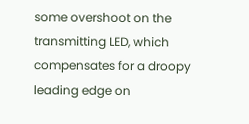some overshoot on the transmitting LED, which compensates for a droopy leading edge on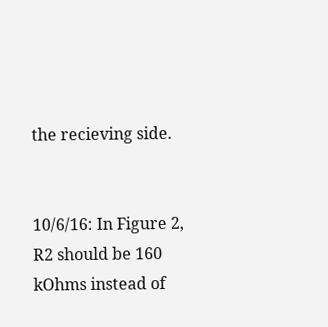the recieving side.


10/6/16: In Figure 2, R2 should be 160 kOhms instead of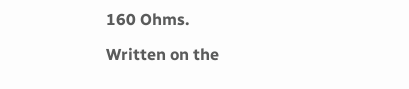160 Ohms.

Written on the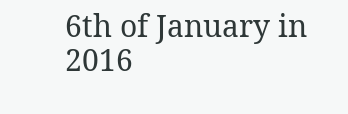6th of January in 2016